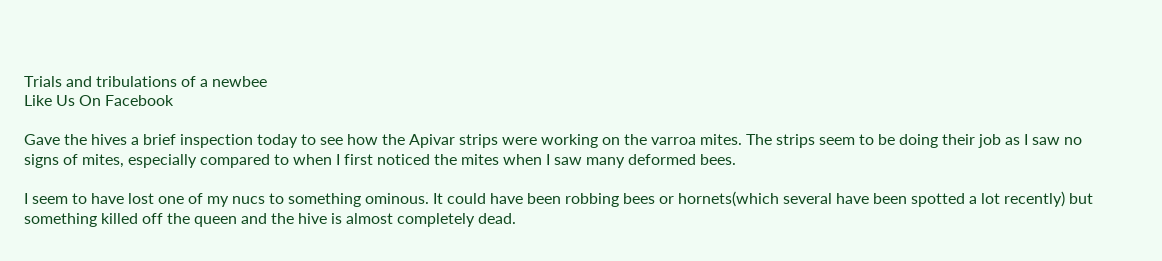Trials and tribulations of a newbee
Like Us On Facebook

Gave the hives a brief inspection today to see how the Apivar strips were working on the varroa mites. The strips seem to be doing their job as I saw no signs of mites, especially compared to when I first noticed the mites when I saw many deformed bees.

I seem to have lost one of my nucs to something ominous. It could have been robbing bees or hornets(which several have been spotted a lot recently) but something killed off the queen and the hive is almost completely dead.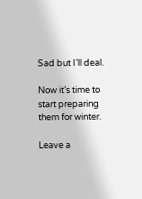Sad but I’ll deal.

Now it’s time to start preparing them for winter.

Leave a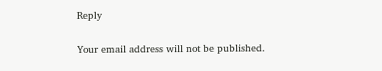Reply

Your email address will not be published.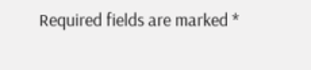Required fields are marked *